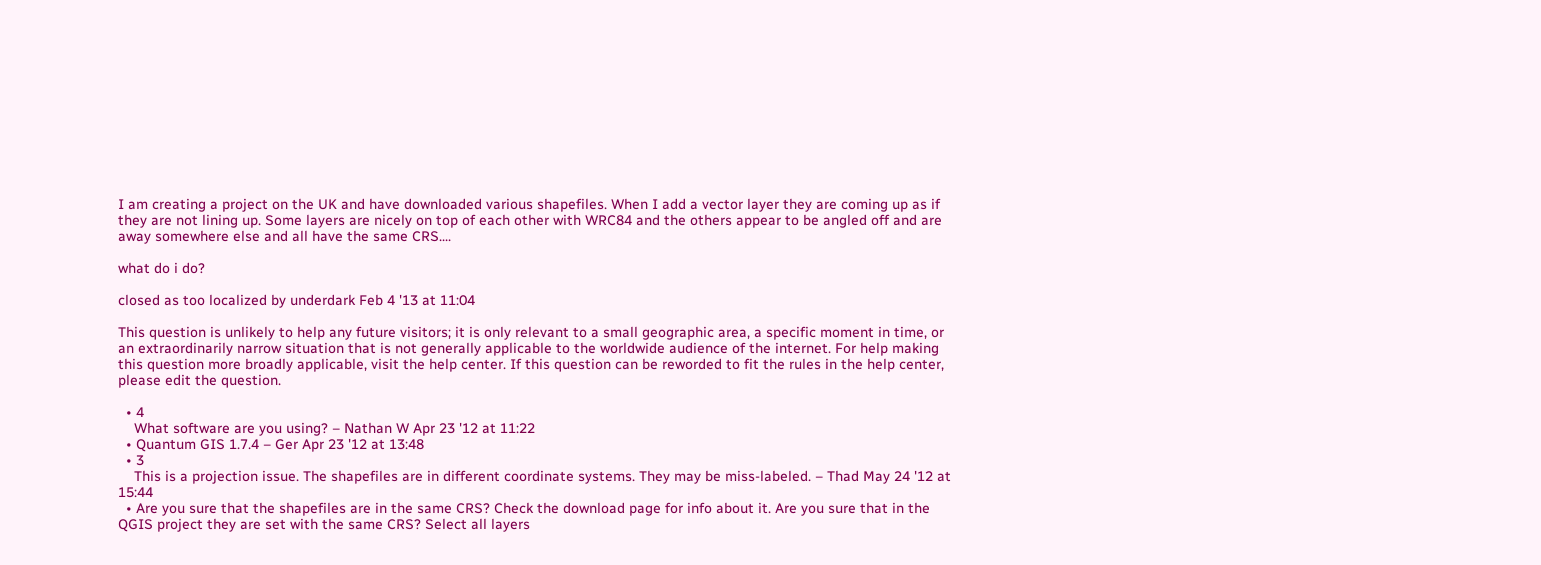I am creating a project on the UK and have downloaded various shapefiles. When I add a vector layer they are coming up as if they are not lining up. Some layers are nicely on top of each other with WRC84 and the others appear to be angled off and are away somewhere else and all have the same CRS....

what do i do?

closed as too localized by underdark Feb 4 '13 at 11:04

This question is unlikely to help any future visitors; it is only relevant to a small geographic area, a specific moment in time, or an extraordinarily narrow situation that is not generally applicable to the worldwide audience of the internet. For help making this question more broadly applicable, visit the help center. If this question can be reworded to fit the rules in the help center, please edit the question.

  • 4
    What software are you using? – Nathan W Apr 23 '12 at 11:22
  • Quantum GIS 1.7.4 – Ger Apr 23 '12 at 13:48
  • 3
    This is a projection issue. The shapefiles are in different coordinate systems. They may be miss-labeled. – Thad May 24 '12 at 15:44
  • Are you sure that the shapefiles are in the same CRS? Check the download page for info about it. Are you sure that in the QGIS project they are set with the same CRS? Select all layers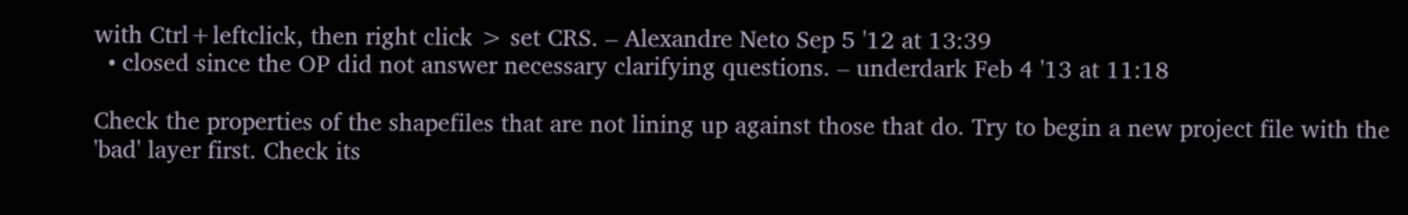with Ctrl+leftclick, then right click > set CRS. – Alexandre Neto Sep 5 '12 at 13:39
  • closed since the OP did not answer necessary clarifying questions. – underdark Feb 4 '13 at 11:18

Check the properties of the shapefiles that are not lining up against those that do. Try to begin a new project file with the 'bad' layer first. Check its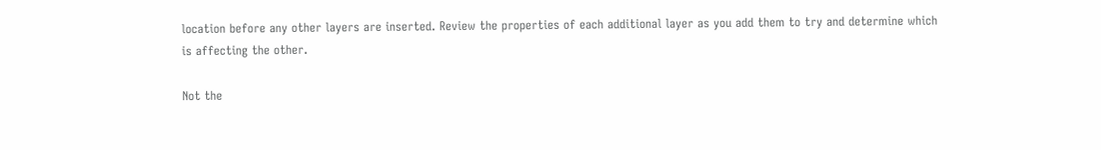location before any other layers are inserted. Review the properties of each additional layer as you add them to try and determine which is affecting the other.

Not the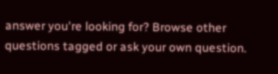answer you're looking for? Browse other questions tagged or ask your own question.